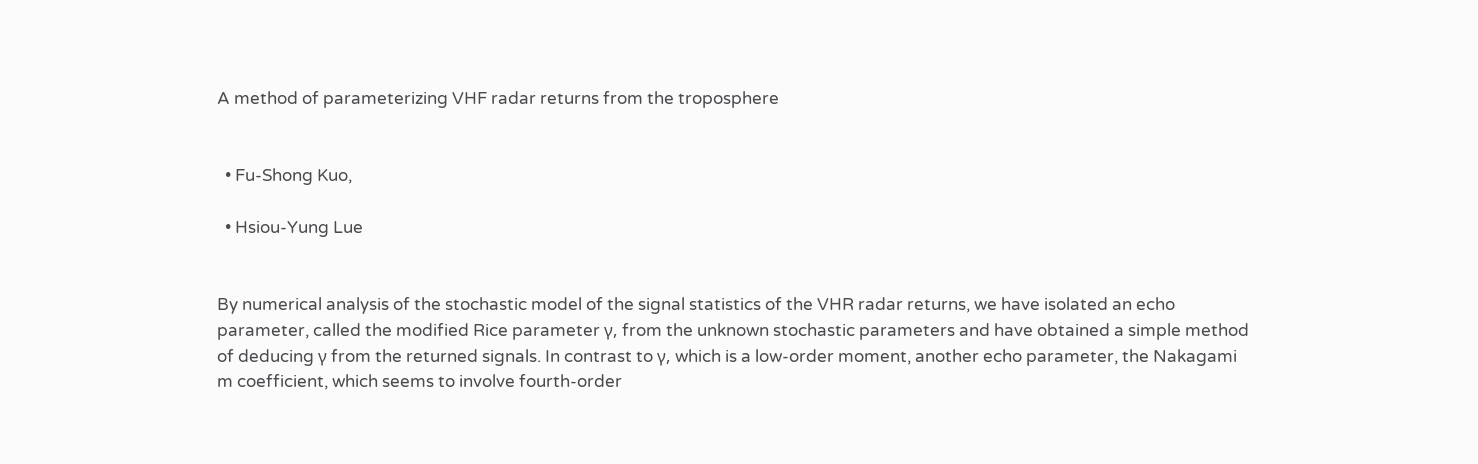A method of parameterizing VHF radar returns from the troposphere


  • Fu-Shong Kuo,

  • Hsiou-Yung Lue


By numerical analysis of the stochastic model of the signal statistics of the VHR radar returns, we have isolated an echo parameter, called the modified Rice parameter γ, from the unknown stochastic parameters and have obtained a simple method of deducing γ from the returned signals. In contrast to γ, which is a low-order moment, another echo parameter, the Nakagami m coefficient, which seems to involve fourth-order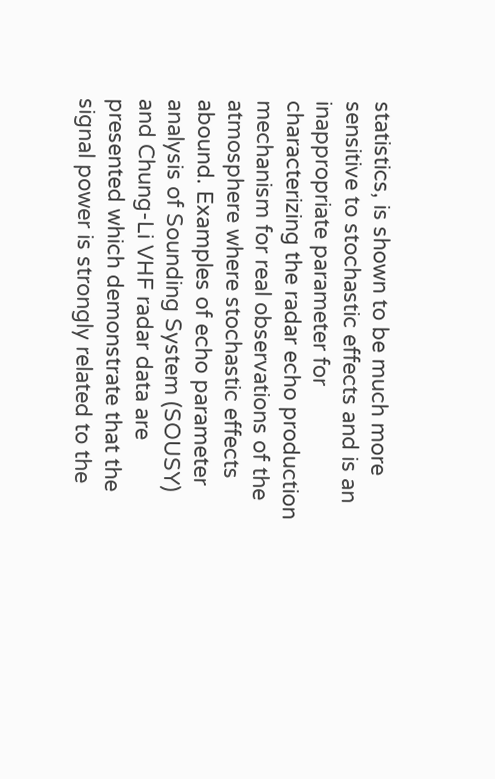statistics, is shown to be much more sensitive to stochastic effects and is an inappropriate parameter for characterizing the radar echo production mechanism for real observations of the atmosphere where stochastic effects abound. Examples of echo parameter analysis of Sounding System (SOUSY) and Chung-Li VHF radar data are presented which demonstrate that the signal power is strongly related to the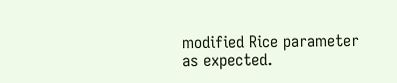modified Rice parameter as expected.